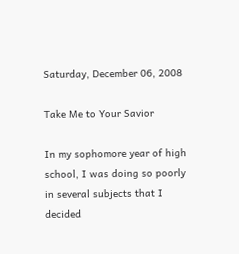Saturday, December 06, 2008

Take Me to Your Savior

In my sophomore year of high school, I was doing so poorly in several subjects that I decided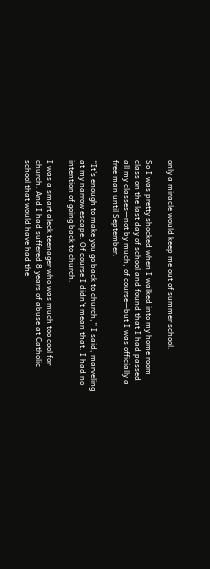only a miracle would keep me out of summer school.

So I was pretty shocked when I walked into my home room class on the last day of school and found that I had passed all my classes—not by much, of course—but I was officially a free man until September.

“It’s enough to make you go back to church,” I said, marveling at my narrow escape. Of course I didn’t mean that. I had no intention of going back to church.

I was a smart aleck teenager who was much too cool for church. And I had suffered 8 years of abuse at Catholic school that would have had the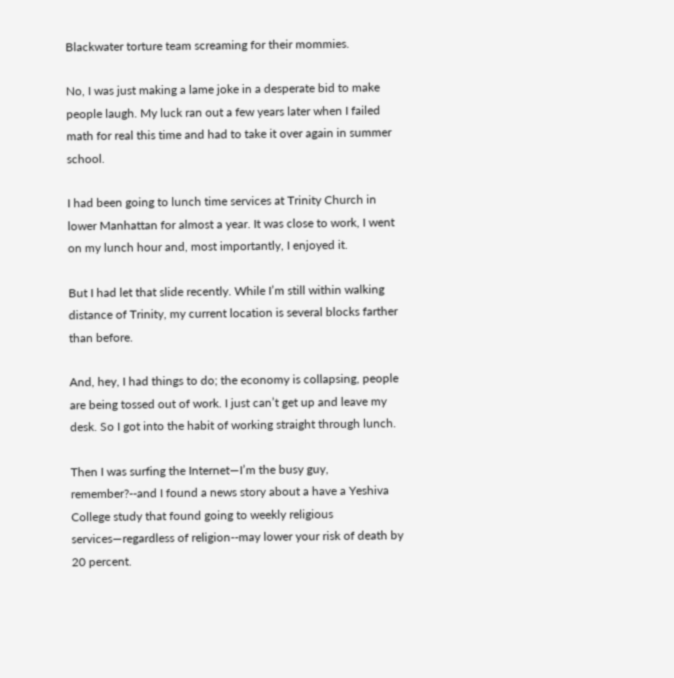Blackwater torture team screaming for their mommies.

No, I was just making a lame joke in a desperate bid to make people laugh. My luck ran out a few years later when I failed math for real this time and had to take it over again in summer school.

I had been going to lunch time services at Trinity Church in lower Manhattan for almost a year. It was close to work, I went on my lunch hour and, most importantly, I enjoyed it.

But I had let that slide recently. While I’m still within walking distance of Trinity, my current location is several blocks farther than before.

And, hey, I had things to do; the economy is collapsing, people are being tossed out of work. I just can’t get up and leave my desk. So I got into the habit of working straight through lunch.

Then I was surfing the Internet—I’m the busy guy, remember?--and I found a news story about a have a Yeshiva College study that found going to weekly religious services—regardless of religion--may lower your risk of death by 20 percent.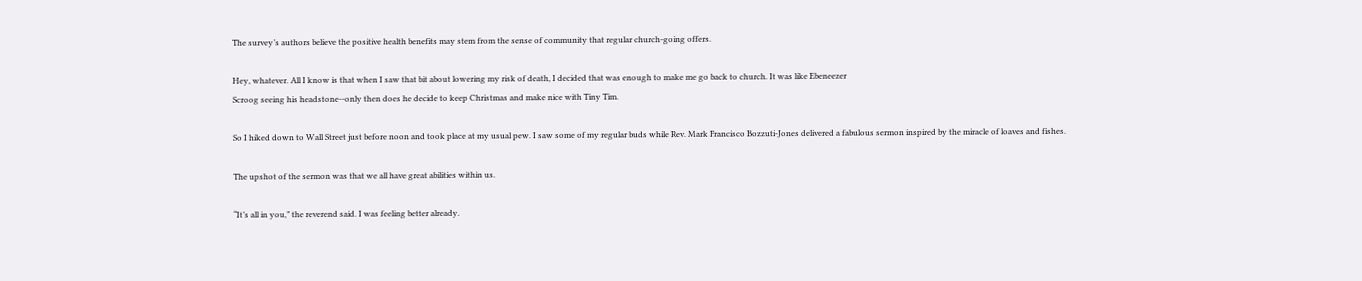The survey’s authors believe the positive health benefits may stem from the sense of community that regular church-going offers.

Hey, whatever. All I know is that when I saw that bit about lowering my risk of death, I decided that was enough to make me go back to church. It was like Ebeneezer
Scroog seeing his headstone--only then does he decide to keep Christmas and make nice with Tiny Tim.

So I hiked down to Wall Street just before noon and took place at my usual pew. I saw some of my regular buds while Rev. Mark Francisco Bozzuti-Jones delivered a fabulous sermon inspired by the miracle of loaves and fishes.

The upshot of the sermon was that we all have great abilities within us.

“It’s all in you,” the reverend said. I was feeling better already.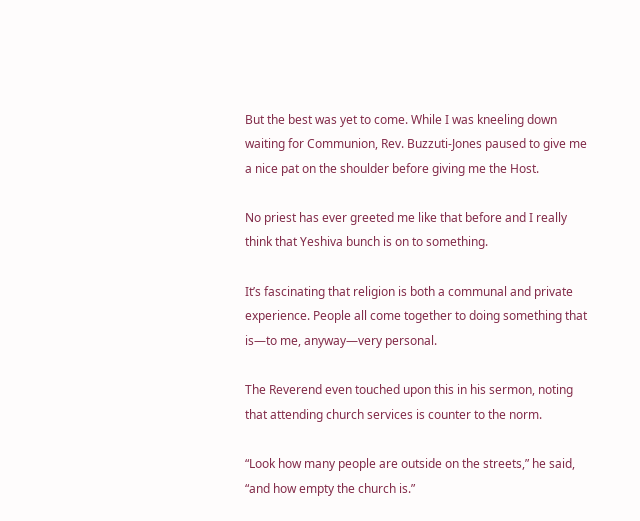But the best was yet to come. While I was kneeling down waiting for Communion, Rev. Buzzuti-Jones paused to give me a nice pat on the shoulder before giving me the Host.

No priest has ever greeted me like that before and I really think that Yeshiva bunch is on to something.

It’s fascinating that religion is both a communal and private experience. People all come together to doing something that is—to me, anyway—very personal.

The Reverend even touched upon this in his sermon, noting that attending church services is counter to the norm.

“Look how many people are outside on the streets,” he said, “and how empty the church is.”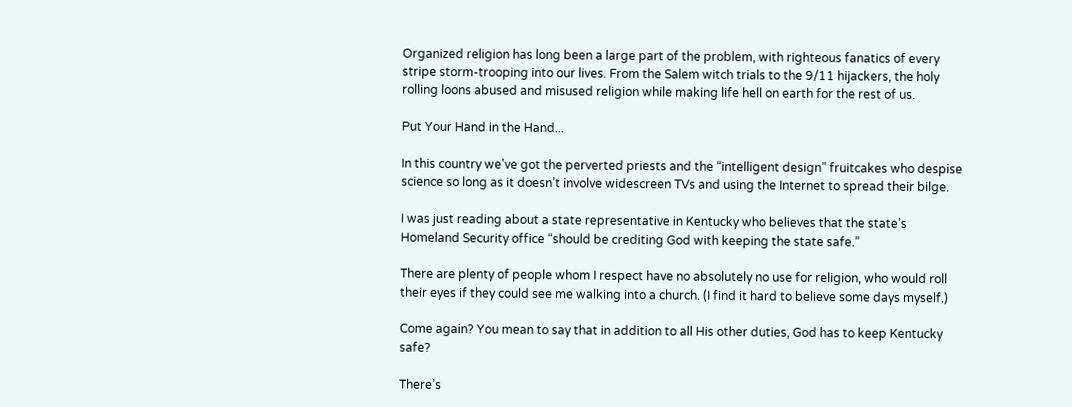Organized religion has long been a large part of the problem, with righteous fanatics of every stripe storm-trooping into our lives. From the Salem witch trials to the 9/11 hijackers, the holy rolling loons abused and misused religion while making life hell on earth for the rest of us.

Put Your Hand in the Hand...

In this country we’ve got the perverted priests and the “intelligent design” fruitcakes who despise science so long as it doesn’t involve widescreen TVs and using the Internet to spread their bilge.

I was just reading about a state representative in Kentucky who believes that the state’s Homeland Security office “should be crediting God with keeping the state safe.”

There are plenty of people whom I respect have no absolutely no use for religion, who would roll their eyes if they could see me walking into a church. (I find it hard to believe some days myself.)

Come again? You mean to say that in addition to all His other duties, God has to keep Kentucky safe?

There’s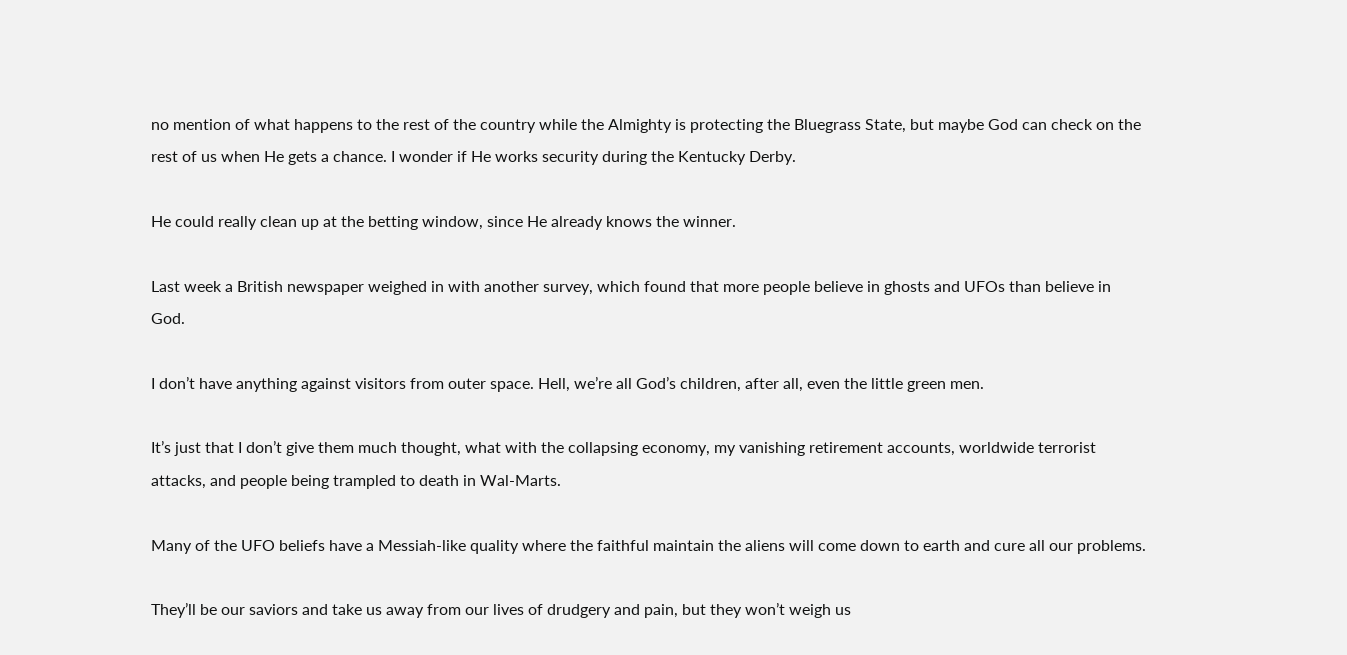no mention of what happens to the rest of the country while the Almighty is protecting the Bluegrass State, but maybe God can check on the rest of us when He gets a chance. I wonder if He works security during the Kentucky Derby.

He could really clean up at the betting window, since He already knows the winner.

Last week a British newspaper weighed in with another survey, which found that more people believe in ghosts and UFOs than believe in God.

I don’t have anything against visitors from outer space. Hell, we’re all God’s children, after all, even the little green men.

It’s just that I don’t give them much thought, what with the collapsing economy, my vanishing retirement accounts, worldwide terrorist attacks, and people being trampled to death in Wal-Marts.

Many of the UFO beliefs have a Messiah-like quality where the faithful maintain the aliens will come down to earth and cure all our problems.

They’ll be our saviors and take us away from our lives of drudgery and pain, but they won’t weigh us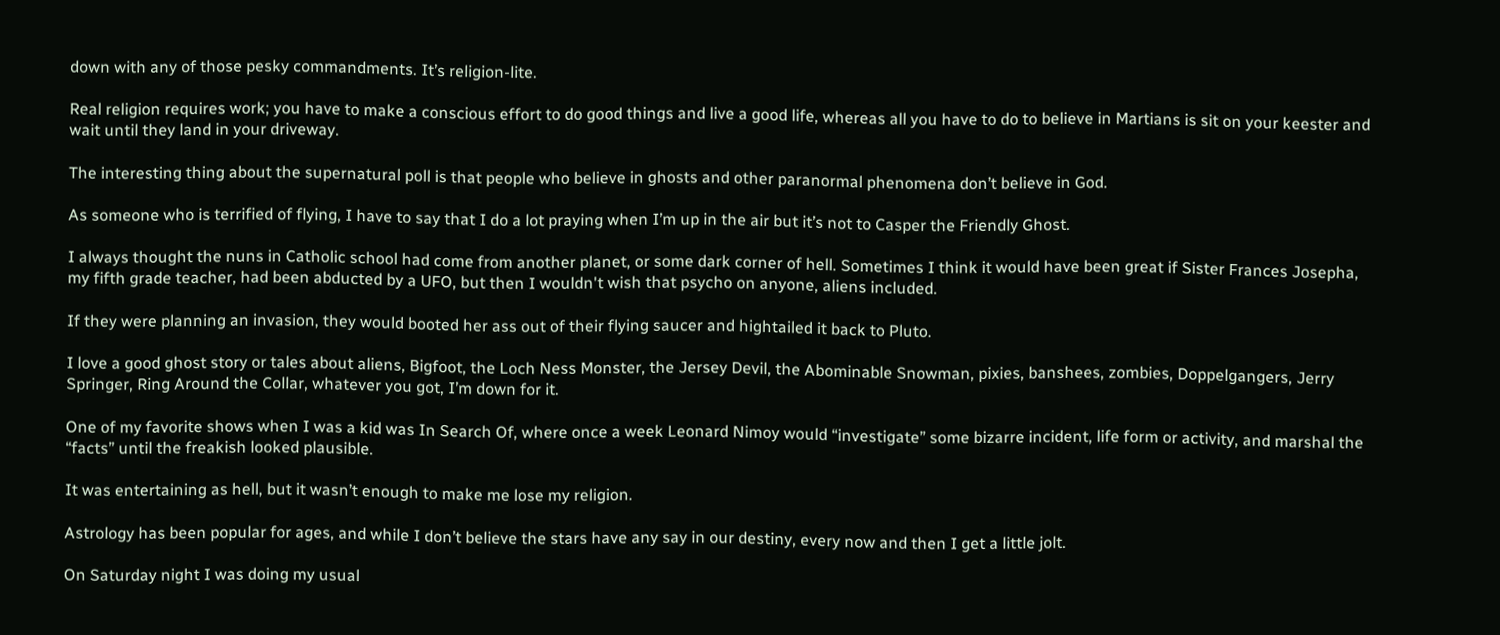down with any of those pesky commandments. It’s religion-lite.

Real religion requires work; you have to make a conscious effort to do good things and live a good life, whereas all you have to do to believe in Martians is sit on your keester and wait until they land in your driveway.

The interesting thing about the supernatural poll is that people who believe in ghosts and other paranormal phenomena don’t believe in God.

As someone who is terrified of flying, I have to say that I do a lot praying when I’m up in the air but it’s not to Casper the Friendly Ghost.

I always thought the nuns in Catholic school had come from another planet, or some dark corner of hell. Sometimes I think it would have been great if Sister Frances Josepha, my fifth grade teacher, had been abducted by a UFO, but then I wouldn't wish that psycho on anyone, aliens included.

If they were planning an invasion, they would booted her ass out of their flying saucer and hightailed it back to Pluto.

I love a good ghost story or tales about aliens, Bigfoot, the Loch Ness Monster, the Jersey Devil, the Abominable Snowman, pixies, banshees, zombies, Doppelgangers, Jerry Springer, Ring Around the Collar, whatever you got, I’m down for it.

One of my favorite shows when I was a kid was In Search Of, where once a week Leonard Nimoy would “investigate” some bizarre incident, life form or activity, and marshal the “facts” until the freakish looked plausible.

It was entertaining as hell, but it wasn’t enough to make me lose my religion.

Astrology has been popular for ages, and while I don’t believe the stars have any say in our destiny, every now and then I get a little jolt.

On Saturday night I was doing my usual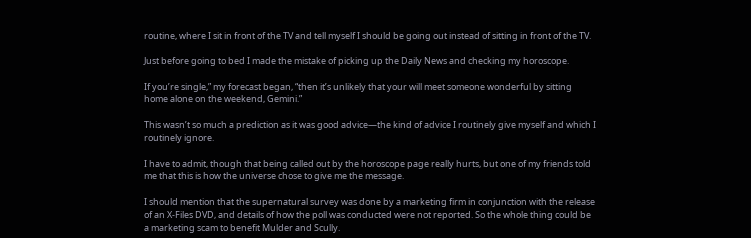routine, where I sit in front of the TV and tell myself I should be going out instead of sitting in front of the TV.

Just before going to bed I made the mistake of picking up the Daily News and checking my horoscope.

If you’re single,” my forecast began, “then it’s unlikely that your will meet someone wonderful by sitting home alone on the weekend, Gemini.”

This wasn’t so much a prediction as it was good advice—the kind of advice I routinely give myself and which I routinely ignore.

I have to admit, though that being called out by the horoscope page really hurts, but one of my friends told me that this is how the universe chose to give me the message.

I should mention that the supernatural survey was done by a marketing firm in conjunction with the release of an X-Files DVD, and details of how the poll was conducted were not reported. So the whole thing could be a marketing scam to benefit Mulder and Scully.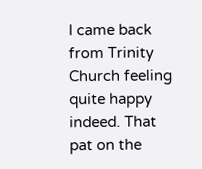I came back from Trinity Church feeling quite happy indeed. That pat on the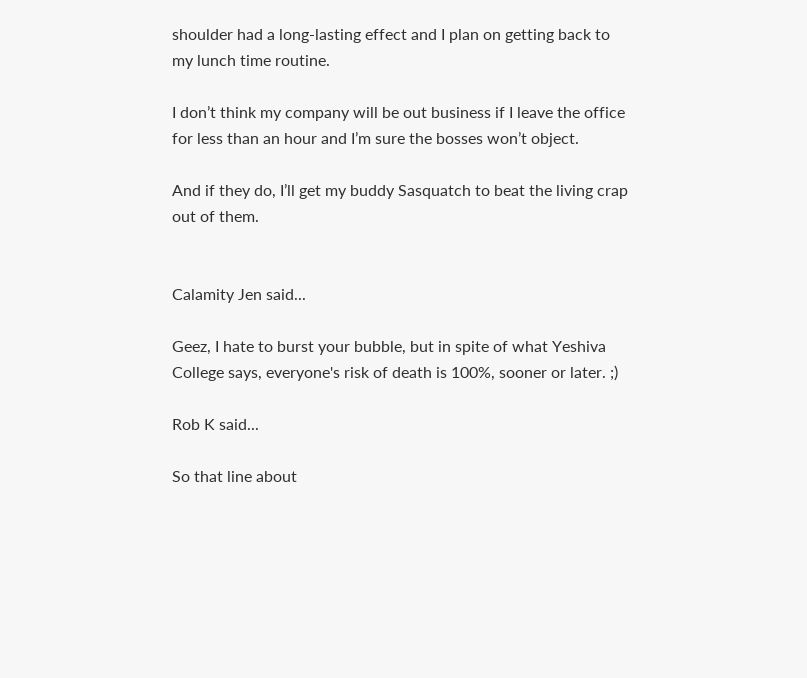shoulder had a long-lasting effect and I plan on getting back to my lunch time routine.

I don’t think my company will be out business if I leave the office for less than an hour and I’m sure the bosses won’t object.

And if they do, I’ll get my buddy Sasquatch to beat the living crap out of them.


Calamity Jen said...

Geez, I hate to burst your bubble, but in spite of what Yeshiva College says, everyone's risk of death is 100%, sooner or later. ;)

Rob K said...

So that line about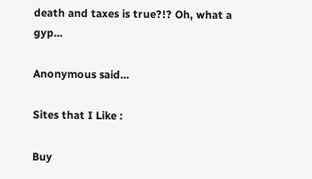death and taxes is true?!? Oh, what a gyp...

Anonymous said...

Sites that I Like :

Buy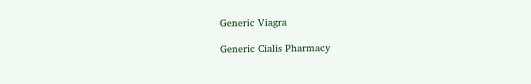Generic Viagra

Generic Cialis Pharmacy